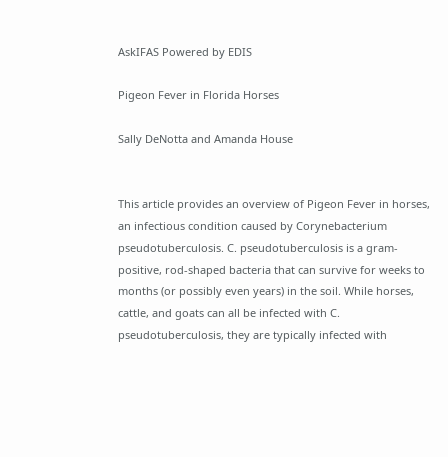AskIFAS Powered by EDIS

Pigeon Fever in Florida Horses

Sally DeNotta and Amanda House


This article provides an overview of Pigeon Fever in horses, an infectious condition caused by Corynebacterium pseudotuberculosis. C. pseudotuberculosis is a gram-positive, rod-shaped bacteria that can survive for weeks to months (or possibly even years) in the soil. While horses, cattle, and goats can all be infected with C. pseudotuberculosis, they are typically infected with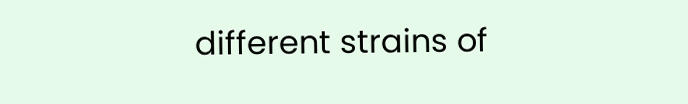different strains of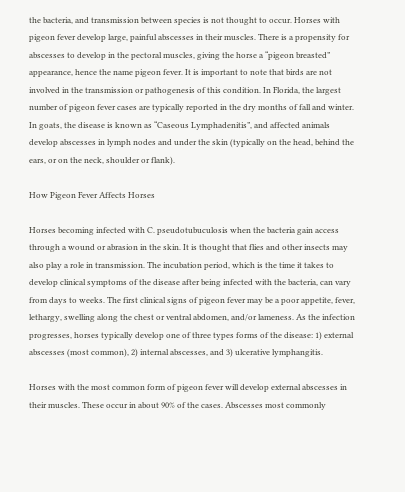the bacteria, and transmission between species is not thought to occur. Horses with pigeon fever develop large, painful abscesses in their muscles. There is a propensity for abscesses to develop in the pectoral muscles, giving the horse a “pigeon breasted” appearance, hence the name pigeon fever. It is important to note that birds are not involved in the transmission or pathogenesis of this condition. In Florida, the largest number of pigeon fever cases are typically reported in the dry months of fall and winter. In goats, the disease is known as “Caseous Lymphadenitis”, and affected animals develop abscesses in lymph nodes and under the skin (typically on the head, behind the ears, or on the neck, shoulder or flank).

How Pigeon Fever Affects Horses

Horses becoming infected with C. pseudotubuculosis when the bacteria gain access through a wound or abrasion in the skin. It is thought that flies and other insects may also play a role in transmission. The incubation period, which is the time it takes to develop clinical symptoms of the disease after being infected with the bacteria, can vary from days to weeks. The first clinical signs of pigeon fever may be a poor appetite, fever, lethargy, swelling along the chest or ventral abdomen, and/or lameness. As the infection progresses, horses typically develop one of three types forms of the disease: 1) external abscesses (most common), 2) internal abscesses, and 3) ulcerative lymphangitis.

Horses with the most common form of pigeon fever will develop external abscesses in their muscles. These occur in about 90% of the cases. Abscesses most commonly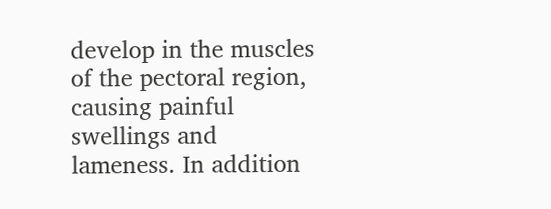develop in the muscles of the pectoral region, causing painful swellings and lameness. In addition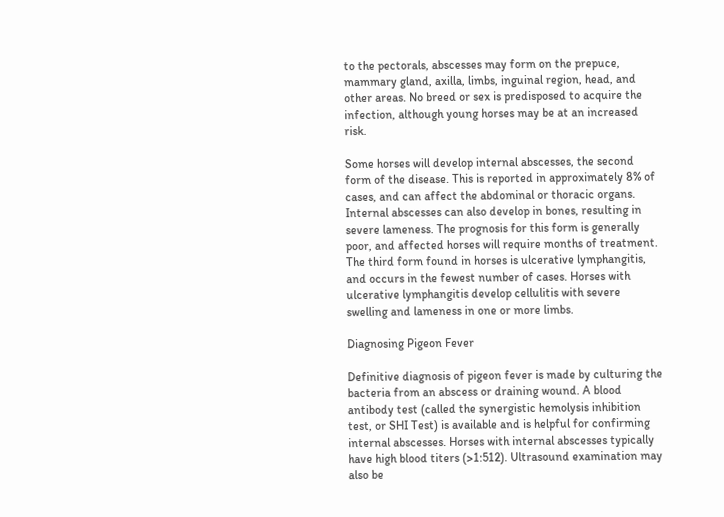to the pectorals, abscesses may form on the prepuce, mammary gland, axilla, limbs, inguinal region, head, and other areas. No breed or sex is predisposed to acquire the infection, although young horses may be at an increased risk.

Some horses will develop internal abscesses, the second form of the disease. This is reported in approximately 8% of cases, and can affect the abdominal or thoracic organs. Internal abscesses can also develop in bones, resulting in severe lameness. The prognosis for this form is generally poor, and affected horses will require months of treatment. The third form found in horses is ulcerative lymphangitis, and occurs in the fewest number of cases. Horses with ulcerative lymphangitis develop cellulitis with severe swelling and lameness in one or more limbs.

Diagnosing Pigeon Fever

Definitive diagnosis of pigeon fever is made by culturing the bacteria from an abscess or draining wound. A blood antibody test (called the synergistic hemolysis inhibition test, or SHI Test) is available and is helpful for confirming internal abscesses. Horses with internal abscesses typically have high blood titers (>1:512). Ultrasound examination may also be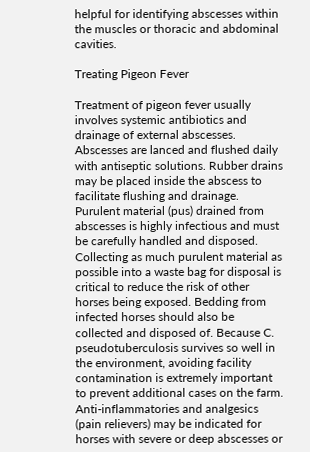helpful for identifying abscesses within the muscles or thoracic and abdominal cavities.

Treating Pigeon Fever

Treatment of pigeon fever usually involves systemic antibiotics and drainage of external abscesses. Abscesses are lanced and flushed daily with antiseptic solutions. Rubber drains may be placed inside the abscess to facilitate flushing and drainage. Purulent material (pus) drained from abscesses is highly infectious and must be carefully handled and disposed. Collecting as much purulent material as possible into a waste bag for disposal is critical to reduce the risk of other horses being exposed. Bedding from infected horses should also be collected and disposed of. Because C. pseudotuberculosis survives so well in the environment, avoiding facility contamination is extremely important to prevent additional cases on the farm. Anti-inflammatories and analgesics (pain relievers) may be indicated for horses with severe or deep abscesses or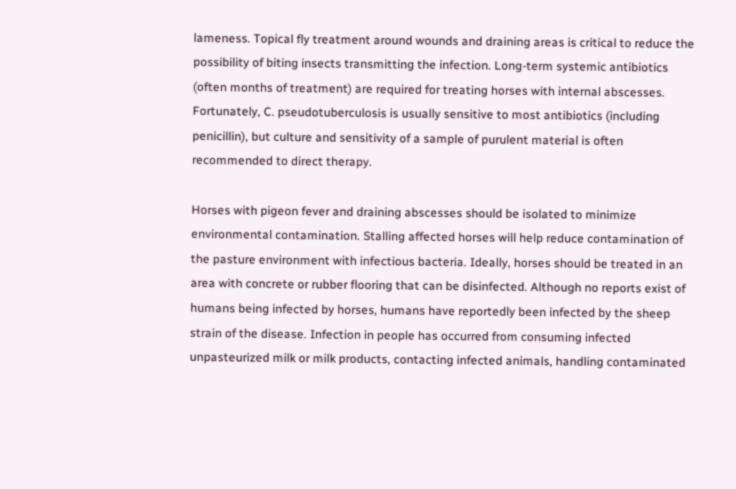lameness. Topical fly treatment around wounds and draining areas is critical to reduce the possibility of biting insects transmitting the infection. Long-term systemic antibiotics (often months of treatment) are required for treating horses with internal abscesses. Fortunately, C. pseudotuberculosis is usually sensitive to most antibiotics (including penicillin), but culture and sensitivity of a sample of purulent material is often recommended to direct therapy.

Horses with pigeon fever and draining abscesses should be isolated to minimize environmental contamination. Stalling affected horses will help reduce contamination of the pasture environment with infectious bacteria. Ideally, horses should be treated in an area with concrete or rubber flooring that can be disinfected. Although no reports exist of humans being infected by horses, humans have reportedly been infected by the sheep strain of the disease. Infection in people has occurred from consuming infected unpasteurized milk or milk products, contacting infected animals, handling contaminated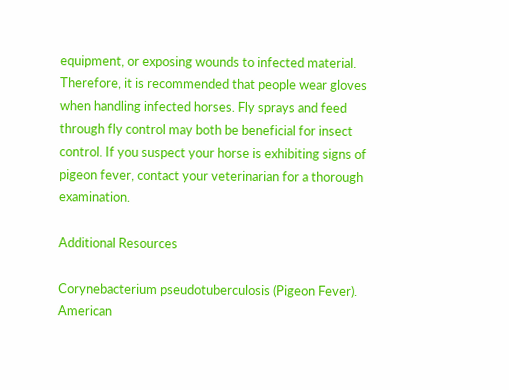equipment, or exposing wounds to infected material. Therefore, it is recommended that people wear gloves when handling infected horses. Fly sprays and feed through fly control may both be beneficial for insect control. If you suspect your horse is exhibiting signs of pigeon fever, contact your veterinarian for a thorough examination.

Additional Resources

Corynebacterium pseudotuberculosis (Pigeon Fever). American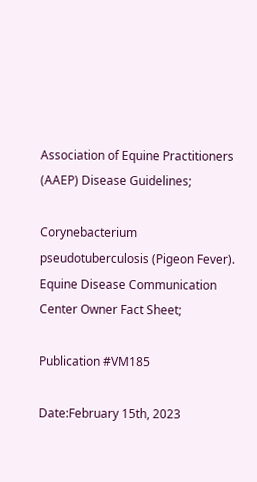Association of Equine Practitioners (AAEP) Disease Guidelines;

Corynebacterium pseudotuberculosis (Pigeon Fever). Equine Disease Communication Center Owner Fact Sheet;

Publication #VM185

Date:February 15th, 2023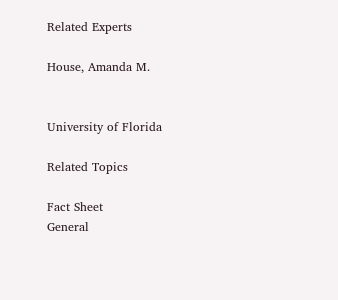Related Experts

House, Amanda M.


University of Florida

Related Topics

Fact Sheet
General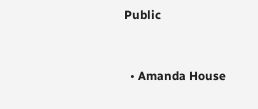Public


  • Amanda House